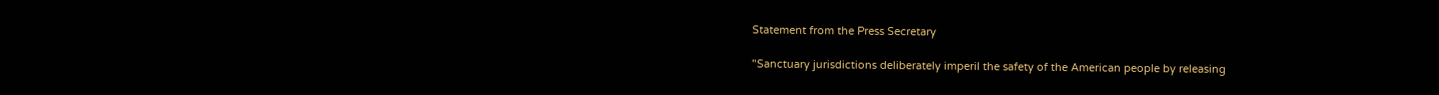Statement from the Press Secretary

"Sanctuary jurisdictions deliberately imperil the safety of the American people by releasing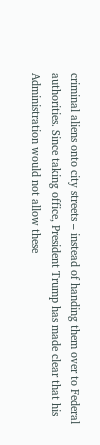criminal aliens onto city streets – instead of handing them over to Federal authorities. Since taking office, President Trump has made clear that his Administration would not allow these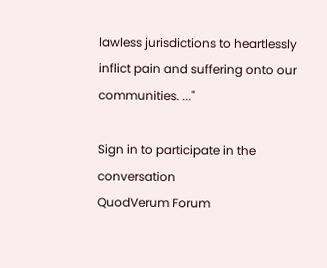lawless jurisdictions to heartlessly inflict pain and suffering onto our communities. ..."

Sign in to participate in the conversation
QuodVerum Forum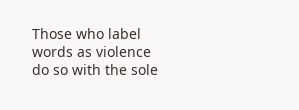Those who label words as violence do so with the sole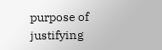purpose of justifying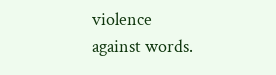violence against words.